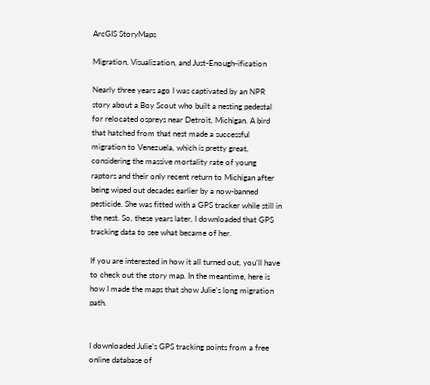ArcGIS StoryMaps

Migration, Visualization, and Just-Enough-ification

Nearly three years ago I was captivated by an NPR story about a Boy Scout who built a nesting pedestal for relocated ospreys near Detroit, Michigan. A bird that hatched from that nest made a successful migration to Venezuela, which is pretty great, considering the massive mortality rate of young raptors and their only recent return to Michigan after being wiped out decades earlier by a now-banned pesticide. She was fitted with a GPS tracker while still in the nest. So, these years later, I downloaded that GPS tracking data to see what became of her.

If you are interested in how it all turned out, you’ll have to check out the story map. In the meantime, here is how I made the maps that show Julie’s long migration path.


I downloaded Julie’s GPS tracking points from a free online database of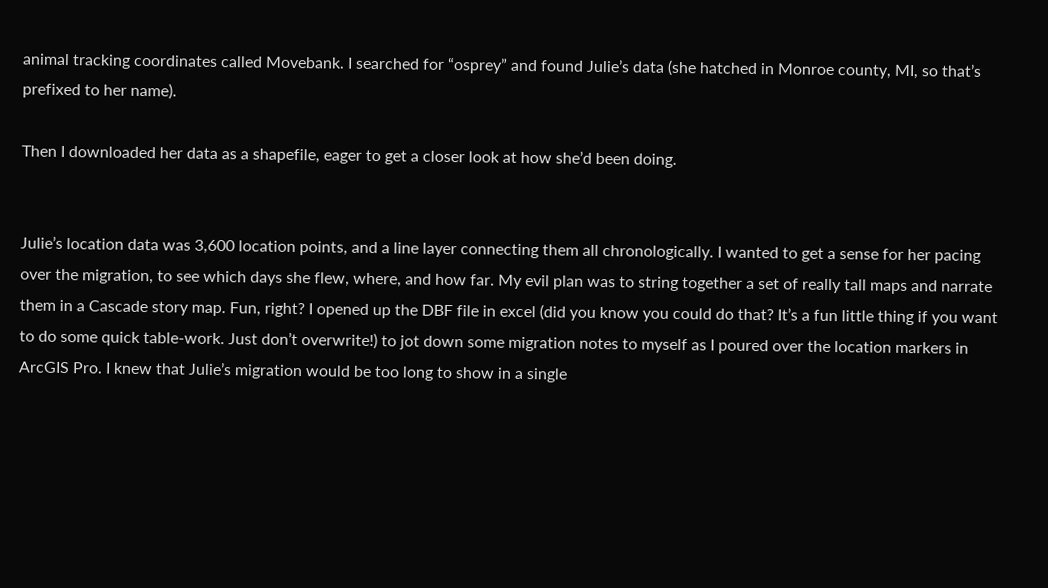animal tracking coordinates called Movebank. I searched for “osprey” and found Julie’s data (she hatched in Monroe county, MI, so that’s prefixed to her name).

Then I downloaded her data as a shapefile, eager to get a closer look at how she’d been doing.


Julie’s location data was 3,600 location points, and a line layer connecting them all chronologically. I wanted to get a sense for her pacing over the migration, to see which days she flew, where, and how far. My evil plan was to string together a set of really tall maps and narrate them in a Cascade story map. Fun, right? I opened up the DBF file in excel (did you know you could do that? It’s a fun little thing if you want to do some quick table-work. Just don’t overwrite!) to jot down some migration notes to myself as I poured over the location markers in ArcGIS Pro. I knew that Julie’s migration would be too long to show in a single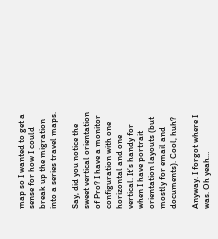map so I wanted to get a sense for how I could break up the migration into a series travel maps.

Say, did you notice the sweet vertical orientation of Pro? I have a monitor configuration with one horizontal and one vertical. It’s handy for when I have portrait orientation layouts (but mostly for email and documents). Cool, huh?

Anyway. I forgot where I was. Oh yeah…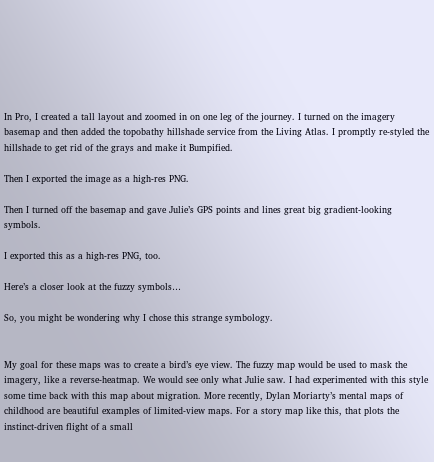In Pro, I created a tall layout and zoomed in on one leg of the journey. I turned on the imagery basemap and then added the topobathy hillshade service from the Living Atlas. I promptly re-styled the hillshade to get rid of the grays and make it Bumpified.

Then I exported the image as a high-res PNG.

Then I turned off the basemap and gave Julie’s GPS points and lines great big gradient-looking symbols.

I exported this as a high-res PNG, too.

Here’s a closer look at the fuzzy symbols…

So, you might be wondering why I chose this strange symbology.


My goal for these maps was to create a bird’s eye view. The fuzzy map would be used to mask the imagery, like a reverse-heatmap. We would see only what Julie saw. I had experimented with this style some time back with this map about migration. More recently, Dylan Moriarty’s mental maps of childhood are beautiful examples of limited-view maps. For a story map like this, that plots the instinct-driven flight of a small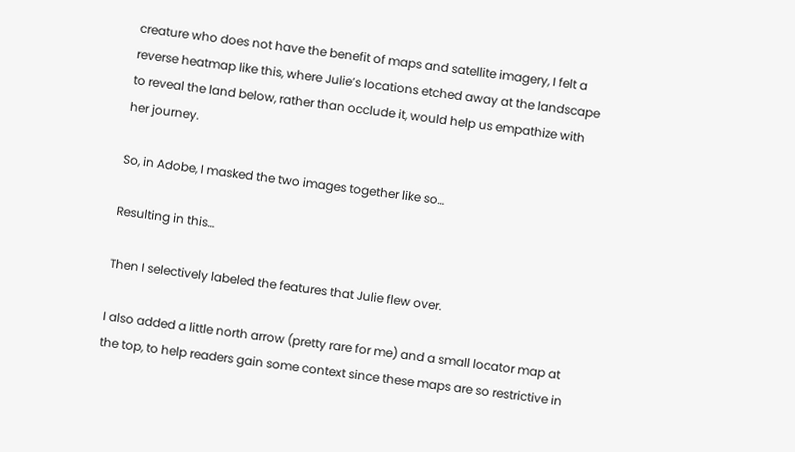creature who does not have the benefit of maps and satellite imagery, I felt a reverse heatmap like this, where Julie’s locations etched away at the landscape to reveal the land below, rather than occlude it, would help us empathize with her journey.

So, in Adobe, I masked the two images together like so…

Resulting in this…

Then I selectively labeled the features that Julie flew over.

I also added a little north arrow (pretty rare for me) and a small locator map at the top, to help readers gain some context since these maps are so restrictive in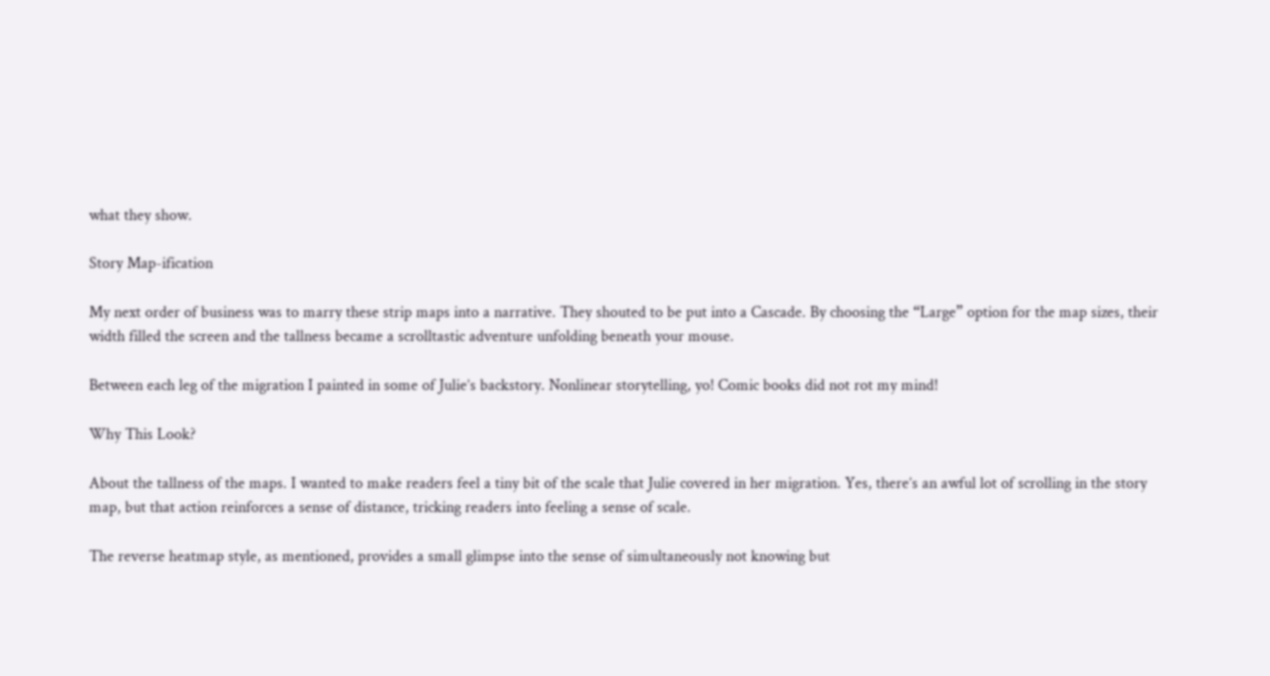what they show.

Story Map-ification

My next order of business was to marry these strip maps into a narrative. They shouted to be put into a Cascade. By choosing the “Large” option for the map sizes, their width filled the screen and the tallness became a scrolltastic adventure unfolding beneath your mouse.

Between each leg of the migration I painted in some of Julie’s backstory. Nonlinear storytelling, yo! Comic books did not rot my mind!

Why This Look?

About the tallness of the maps. I wanted to make readers feel a tiny bit of the scale that Julie covered in her migration. Yes, there’s an awful lot of scrolling in the story map, but that action reinforces a sense of distance, tricking readers into feeling a sense of scale.

The reverse heatmap style, as mentioned, provides a small glimpse into the sense of simultaneously not knowing but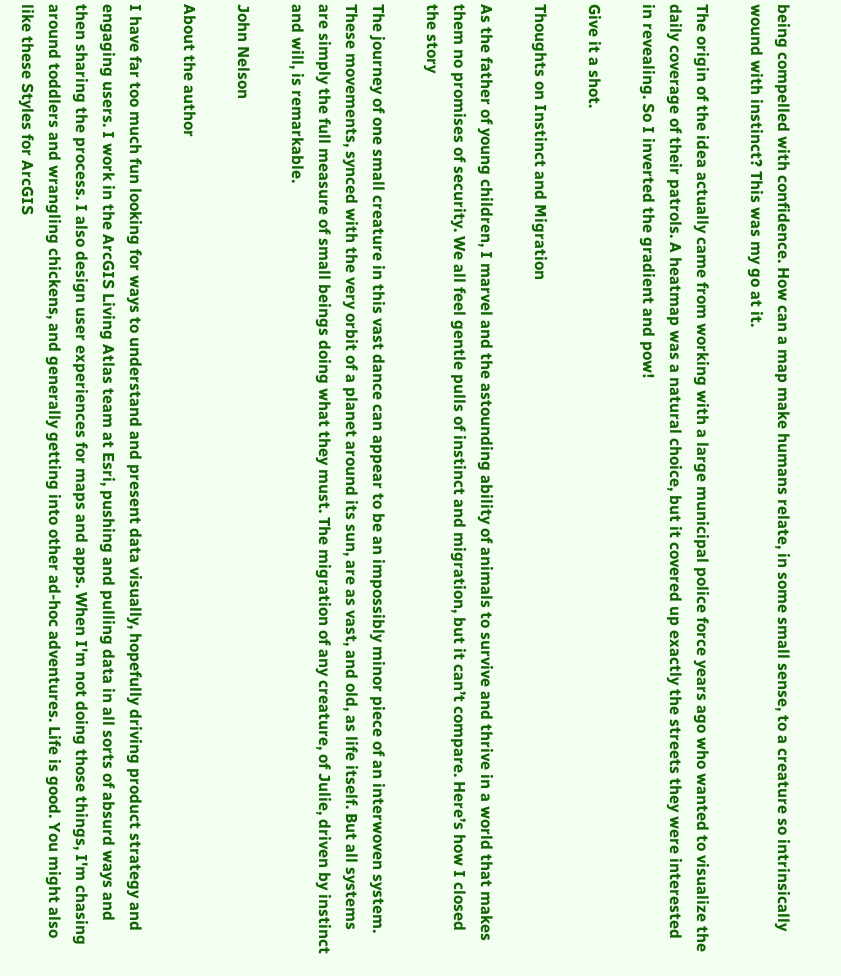being compelled with confidence. How can a map make humans relate, in some small sense, to a creature so intrinsically wound with instinct? This was my go at it.

The origin of the idea actually came from working with a large municipal police force years ago who wanted to visualize the daily coverage of their patrols. A heatmap was a natural choice, but it covered up exactly the streets they were interested in revealing. So I inverted the gradient and pow!

Give it a shot.

Thoughts on Instinct and Migration

As the father of young children, I marvel and the astounding ability of animals to survive and thrive in a world that makes them no promises of security. We all feel gentle pulls of instinct and migration, but it can’t compare. Here’s how I closed the story

The journey of one small creature in this vast dance can appear to be an impossibly minor piece of an interwoven system. These movements, synced with the very orbit of a planet around its sun, are as vast, and old, as life itself. But all systems are simply the full measure of small beings doing what they must. The migration of any creature, of Julie, driven by instinct and will, is remarkable.

John Nelson

About the author

I have far too much fun looking for ways to understand and present data visually, hopefully driving product strategy and engaging users. I work in the ArcGIS Living Atlas team at Esri, pushing and pulling data in all sorts of absurd ways and then sharing the process. I also design user experiences for maps and apps. When I'm not doing those things, I'm chasing around toddlers and wrangling chickens, and generally getting into other ad-hoc adventures. Life is good. You might also like these Styles for ArcGIS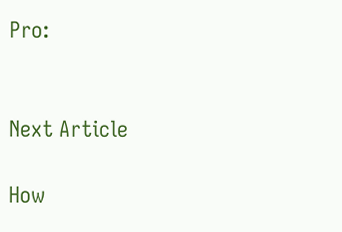Pro:


Next Article

How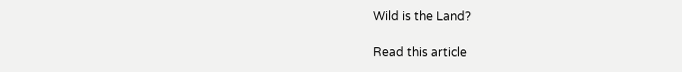Wild is the Land?

Read this article